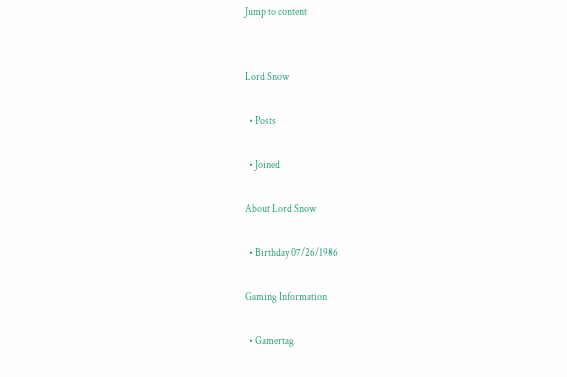Jump to content


Lord Snow

  • Posts

  • Joined

About Lord Snow

  • Birthday 07/26/1986

Gaming Information

  • Gamertag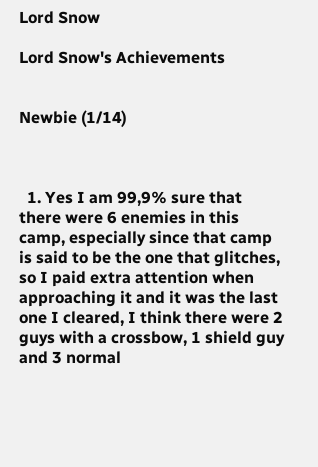Lord Snow

Lord Snow's Achievements


Newbie (1/14)



  1. Yes I am 99,9% sure that there were 6 enemies in this camp, especially since that camp is said to be the one that glitches, so I paid extra attention when approaching it and it was the last one I cleared, I think there were 2 guys with a crossbow, 1 shield guy and 3 normal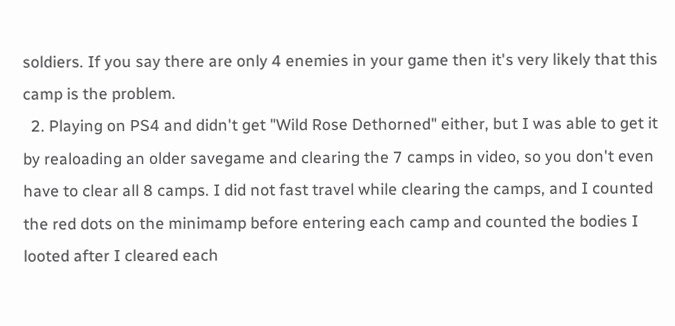soldiers. If you say there are only 4 enemies in your game then it's very likely that this camp is the problem.
  2. Playing on PS4 and didn't get "Wild Rose Dethorned" either, but I was able to get it by realoading an older savegame and clearing the 7 camps in video, so you don't even have to clear all 8 camps. I did not fast travel while clearing the camps, and I counted the red dots on the minimamp before entering each camp and counted the bodies I looted after I cleared each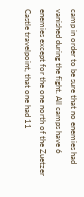camp in order to be sure that no enemies had vanished during the fight. All camps have 6 enemies except for the one north of the Zuetzer Castle travelpoint, that one had 11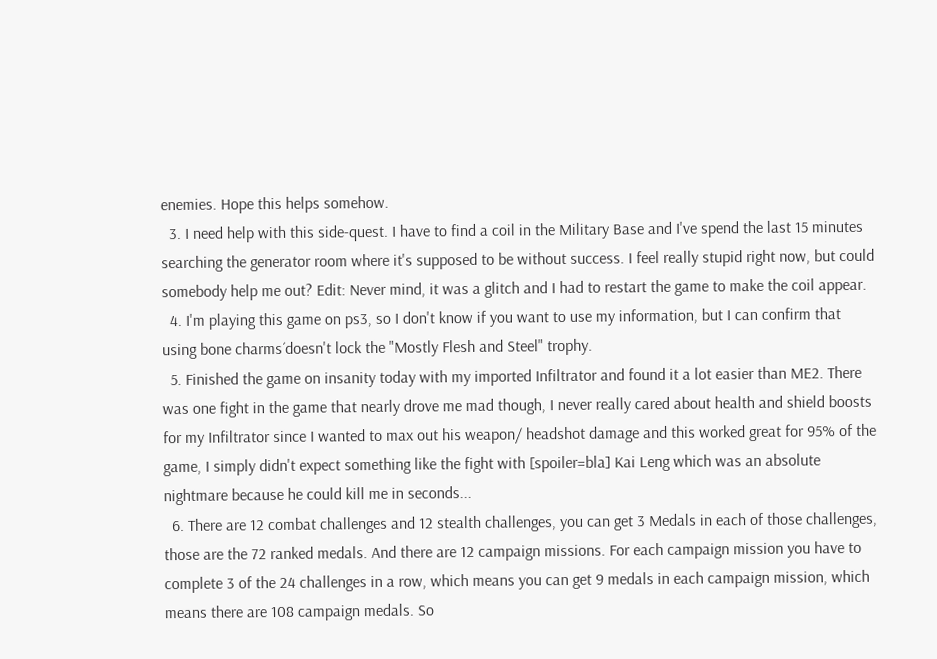enemies. Hope this helps somehow.
  3. I need help with this side-quest. I have to find a coil in the Military Base and I've spend the last 15 minutes searching the generator room where it's supposed to be without success. I feel really stupid right now, but could somebody help me out? Edit: Never mind, it was a glitch and I had to restart the game to make the coil appear.
  4. I'm playing this game on ps3, so I don't know if you want to use my information, but I can confirm that using bone charms´doesn't lock the "Mostly Flesh and Steel" trophy.
  5. Finished the game on insanity today with my imported Infiltrator and found it a lot easier than ME2. There was one fight in the game that nearly drove me mad though, I never really cared about health and shield boosts for my Infiltrator since I wanted to max out his weapon/ headshot damage and this worked great for 95% of the game, I simply didn't expect something like the fight with [spoiler=bla] Kai Leng which was an absolute nightmare because he could kill me in seconds...
  6. There are 12 combat challenges and 12 stealth challenges, you can get 3 Medals in each of those challenges, those are the 72 ranked medals. And there are 12 campaign missions. For each campaign mission you have to complete 3 of the 24 challenges in a row, which means you can get 9 medals in each campaign mission, which means there are 108 campaign medals. So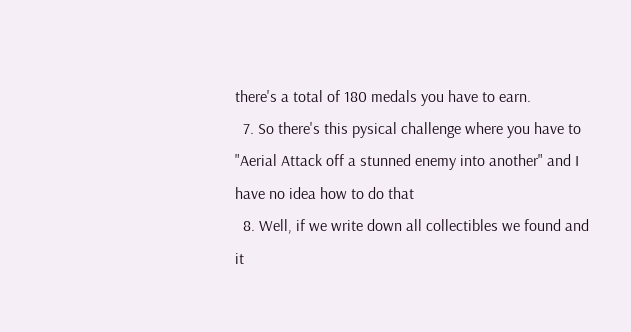there's a total of 180 medals you have to earn.
  7. So there's this pysical challenge where you have to "Aerial Attack off a stunned enemy into another" and I have no idea how to do that
  8. Well, if we write down all collectibles we found and it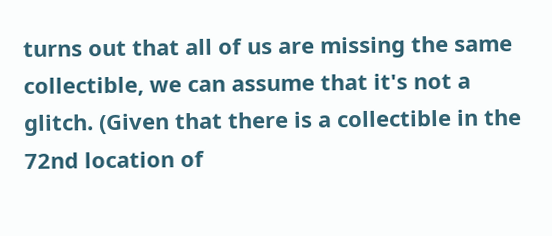turns out that all of us are missing the same collectible, we can assume that it's not a glitch. (Given that there is a collectible in the 72nd location of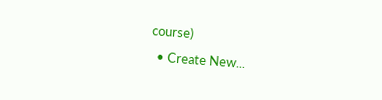course)
  • Create New...